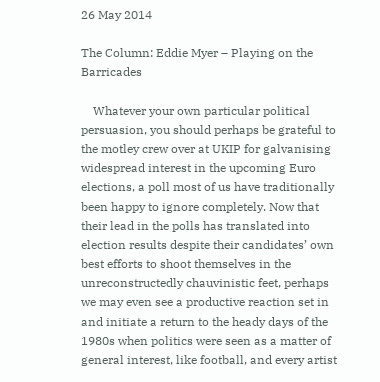26 May 2014

The Column: Eddie Myer – Playing on the Barricades

    Whatever your own particular political persuasion, you should perhaps be grateful to the motley crew over at UKIP for galvanising widespread interest in the upcoming Euro elections, a poll most of us have traditionally been happy to ignore completely. Now that their lead in the polls has translated into election results despite their candidates’ own best efforts to shoot themselves in the unreconstructedly chauvinistic feet, perhaps we may even see a productive reaction set in and initiate a return to the heady days of the 1980s when politics were seen as a matter of general interest, like football, and every artist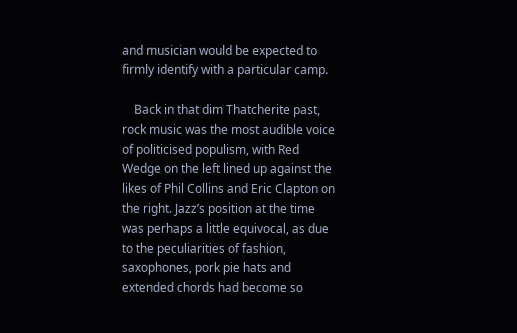and musician would be expected to firmly identify with a particular camp.

    Back in that dim Thatcherite past, rock music was the most audible voice of politicised populism, with Red Wedge on the left lined up against the likes of Phil Collins and Eric Clapton on the right. Jazz’s position at the time was perhaps a little equivocal, as due to the peculiarities of fashion, saxophones, pork pie hats and extended chords had become so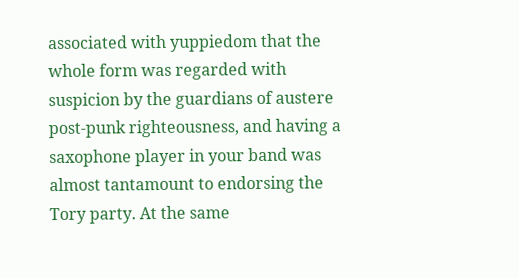associated with yuppiedom that the whole form was regarded with suspicion by the guardians of austere post-punk righteousness, and having a saxophone player in your band was almost tantamount to endorsing the Tory party. At the same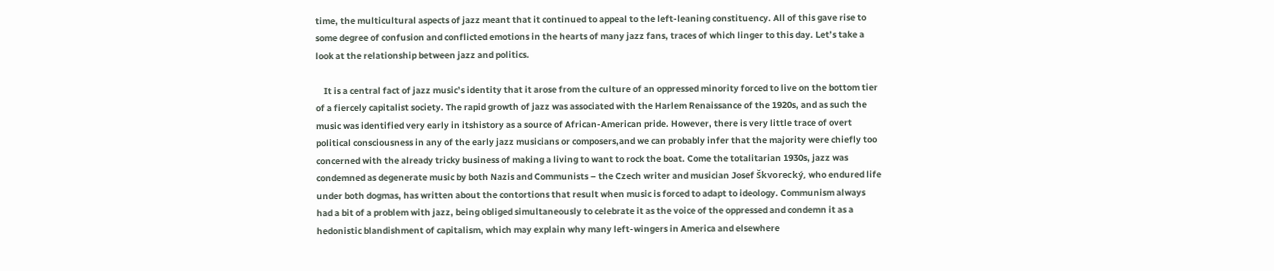time, the multicultural aspects of jazz meant that it continued to appeal to the left-leaning constituency. All of this gave rise to some degree of confusion and conflicted emotions in the hearts of many jazz fans, traces of which linger to this day. Let’s take a look at the relationship between jazz and politics.

    It is a central fact of jazz music’s identity that it arose from the culture of an oppressed minority forced to live on the bottom tier of a fiercely capitalist society. The rapid growth of jazz was associated with the Harlem Renaissance of the 1920s, and as such the music was identified very early in itshistory as a source of African-American pride. However, there is very little trace of overt political consciousness in any of the early jazz musicians or composers,and we can probably infer that the majority were chiefly too concerned with the already tricky business of making a living to want to rock the boat. Come the totalitarian 1930s, jazz was condemned as degenerate music by both Nazis and Communists – the Czech writer and musician Josef Škvorecký, who endured life under both dogmas, has written about the contortions that result when music is forced to adapt to ideology. Communism always had a bit of a problem with jazz, being obliged simultaneously to celebrate it as the voice of the oppressed and condemn it as a hedonistic blandishment of capitalism, which may explain why many left-wingers in America and elsewhere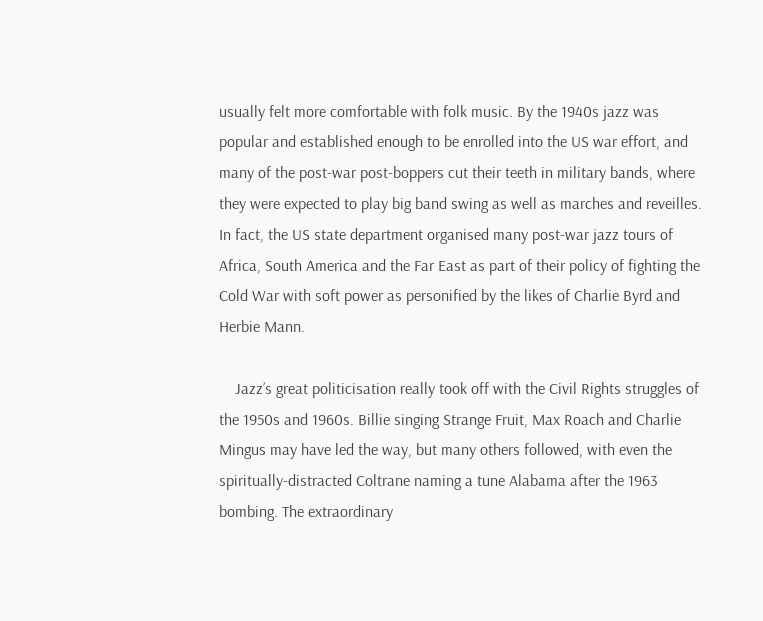usually felt more comfortable with folk music. By the 1940s jazz was popular and established enough to be enrolled into the US war effort, and many of the post-war post-boppers cut their teeth in military bands, where they were expected to play big band swing as well as marches and reveilles. In fact, the US state department organised many post-war jazz tours of Africa, South America and the Far East as part of their policy of fighting the Cold War with soft power as personified by the likes of Charlie Byrd and Herbie Mann.

    Jazz’s great politicisation really took off with the Civil Rights struggles of the 1950s and 1960s. Billie singing Strange Fruit, Max Roach and Charlie Mingus may have led the way, but many others followed, with even the spiritually-distracted Coltrane naming a tune Alabama after the 1963 bombing. The extraordinary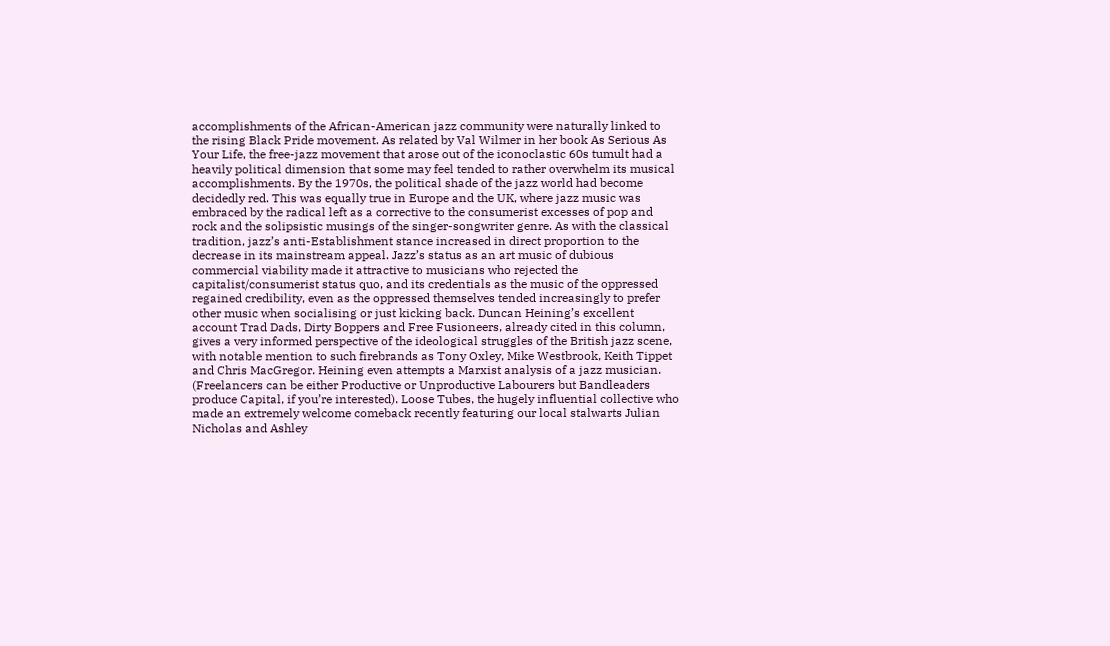accomplishments of the African-American jazz community were naturally linked to the rising Black Pride movement. As related by Val Wilmer in her book As Serious As Your Life, the free-jazz movement that arose out of the iconoclastic 60s tumult had a heavily political dimension that some may feel tended to rather overwhelm its musical accomplishments. By the 1970s, the political shade of the jazz world had become decidedly red. This was equally true in Europe and the UK, where jazz music was embraced by the radical left as a corrective to the consumerist excesses of pop and rock and the solipsistic musings of the singer-songwriter genre. As with the classical tradition, jazz’s anti-Establishment stance increased in direct proportion to the decrease in its mainstream appeal. Jazz’s status as an art music of dubious commercial viability made it attractive to musicians who rejected the capitalist/consumerist status quo, and its credentials as the music of the oppressed regained credibility, even as the oppressed themselves tended increasingly to prefer other music when socialising or just kicking back. Duncan Heining’s excellent account Trad Dads, Dirty Boppers and Free Fusioneers, already cited in this column, gives a very informed perspective of the ideological struggles of the British jazz scene, with notable mention to such firebrands as Tony Oxley, Mike Westbrook, Keith Tippet and Chris MacGregor. Heining even attempts a Marxist analysis of a jazz musician. (Freelancers can be either Productive or Unproductive Labourers but Bandleaders produce Capital, if you’re interested). Loose Tubes, the hugely influential collective who made an extremely welcome comeback recently featuring our local stalwarts Julian Nicholas and Ashley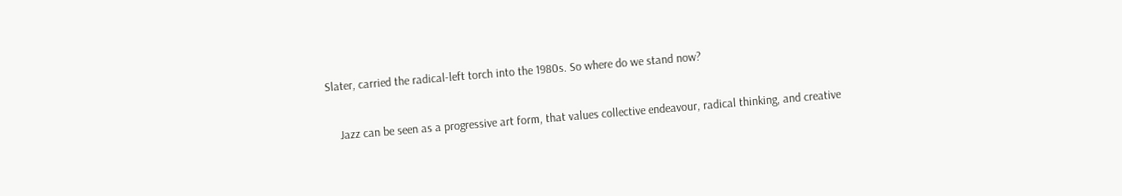Slater, carried the radical-left torch into the 1980s. So where do we stand now?

    Jazz can be seen as a progressive art form, that values collective endeavour, radical thinking, and creative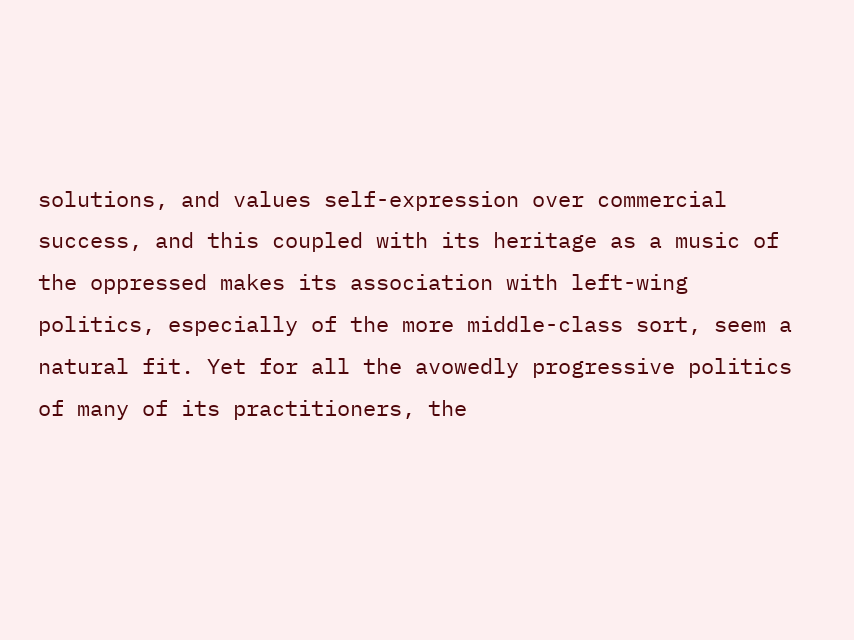solutions, and values self-expression over commercial success, and this coupled with its heritage as a music of the oppressed makes its association with left-wing politics, especially of the more middle-class sort, seem a natural fit. Yet for all the avowedly progressive politics of many of its practitioners, the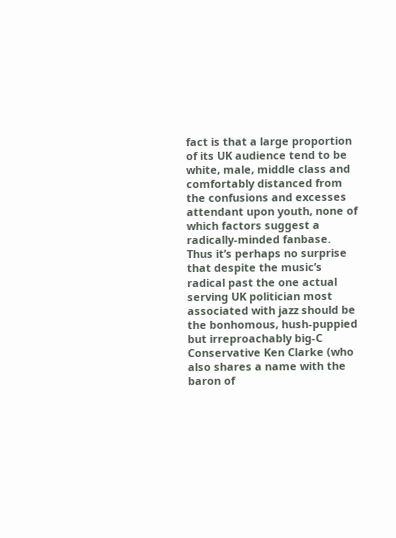fact is that a large proportion of its UK audience tend to be white, male, middle class and comfortably distanced from the confusions and excesses attendant upon youth, none of which factors suggest a radically-minded fanbase. Thus it’s perhaps no surprise that despite the music’s radical past the one actual serving UK politician most associated with jazz should be the bonhomous, hush-puppied but irreproachably big-C Conservative Ken Clarke (who also shares a name with the baron of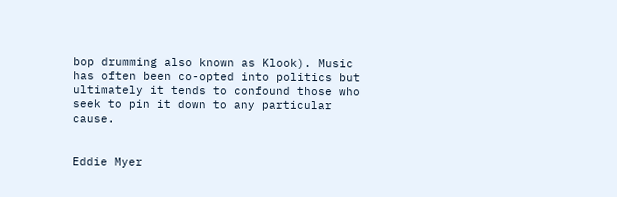bop drumming also known as Klook). Music has often been co-opted into politics but ultimately it tends to confound those who seek to pin it down to any particular cause.


Eddie Myer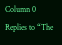Column 0 Replies to “The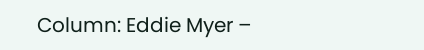Column: Eddie Myer –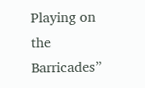Playing on the Barricades”